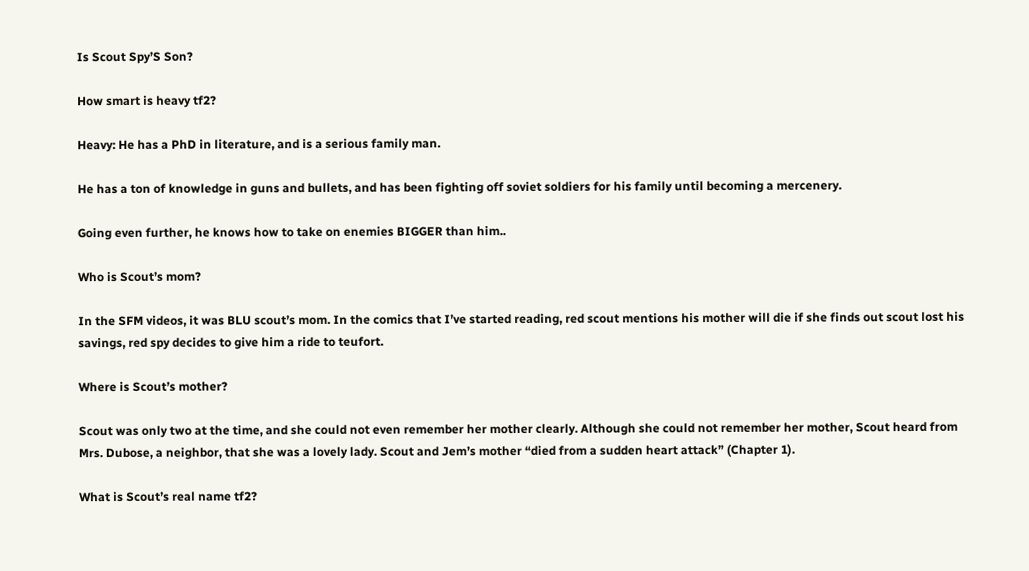Is Scout Spy’S Son?

How smart is heavy tf2?

Heavy: He has a PhD in literature, and is a serious family man.

He has a ton of knowledge in guns and bullets, and has been fighting off soviet soldiers for his family until becoming a mercenery.

Going even further, he knows how to take on enemies BIGGER than him..

Who is Scout’s mom?

In the SFM videos, it was BLU scout’s mom. In the comics that I’ve started reading, red scout mentions his mother will die if she finds out scout lost his savings, red spy decides to give him a ride to teufort.

Where is Scout’s mother?

Scout was only two at the time, and she could not even remember her mother clearly. Although she could not remember her mother, Scout heard from Mrs. Dubose, a neighbor, that she was a lovely lady. Scout and Jem’s mother “died from a sudden heart attack” (Chapter 1).

What is Scout’s real name tf2?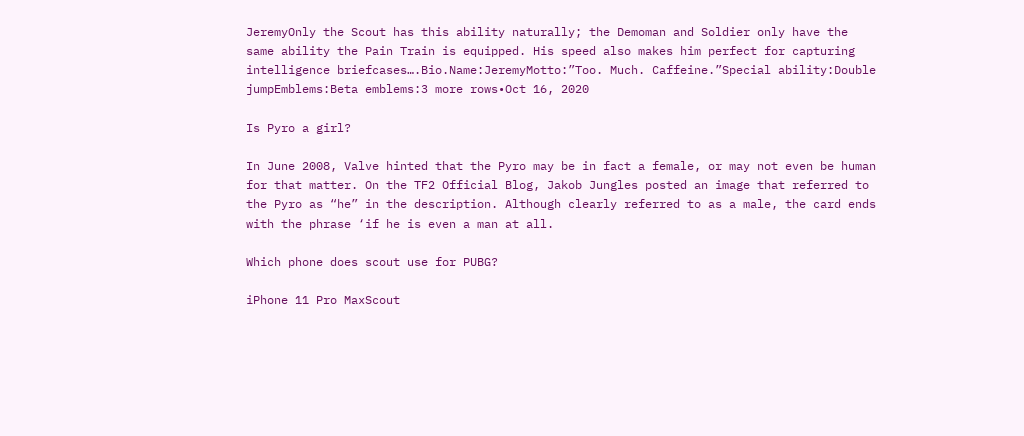JeremyOnly the Scout has this ability naturally; the Demoman and Soldier only have the same ability the Pain Train is equipped. His speed also makes him perfect for capturing intelligence briefcases….Bio.Name:JeremyMotto:”Too. Much. Caffeine.”Special ability:Double jumpEmblems:Beta emblems:3 more rows•Oct 16, 2020

Is Pyro a girl?

In June 2008, Valve hinted that the Pyro may be in fact a female, or may not even be human for that matter. On the TF2 Official Blog, Jakob Jungles posted an image that referred to the Pyro as “he” in the description. Although clearly referred to as a male, the card ends with the phrase ‘if he is even a man at all.

Which phone does scout use for PUBG?

iPhone 11 Pro MaxScout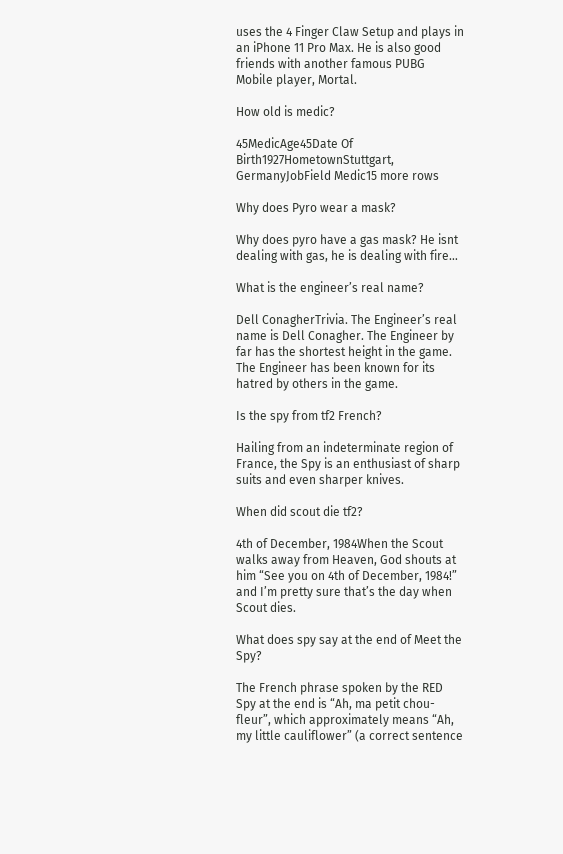uses the 4 Finger Claw Setup and plays in an iPhone 11 Pro Max. He is also good friends with another famous PUBG Mobile player, Mortal.

How old is medic?

45MedicAge45Date Of Birth1927HometownStuttgart, GermanyJobField Medic15 more rows

Why does Pyro wear a mask?

Why does pyro have a gas mask? He isnt dealing with gas, he is dealing with fire…

What is the engineer’s real name?

Dell ConagherTrivia. The Engineer’s real name is Dell Conagher. The Engineer by far has the shortest height in the game. The Engineer has been known for its hatred by others in the game.

Is the spy from tf2 French?

Hailing from an indeterminate region of France, the Spy is an enthusiast of sharp suits and even sharper knives.

When did scout die tf2?

4th of December, 1984When the Scout walks away from Heaven, God shouts at him “See you on 4th of December, 1984!” and I’m pretty sure that’s the day when Scout dies.

What does spy say at the end of Meet the Spy?

The French phrase spoken by the RED Spy at the end is “Ah, ma petit chou-fleur”, which approximately means “Ah, my little cauliflower” (a correct sentence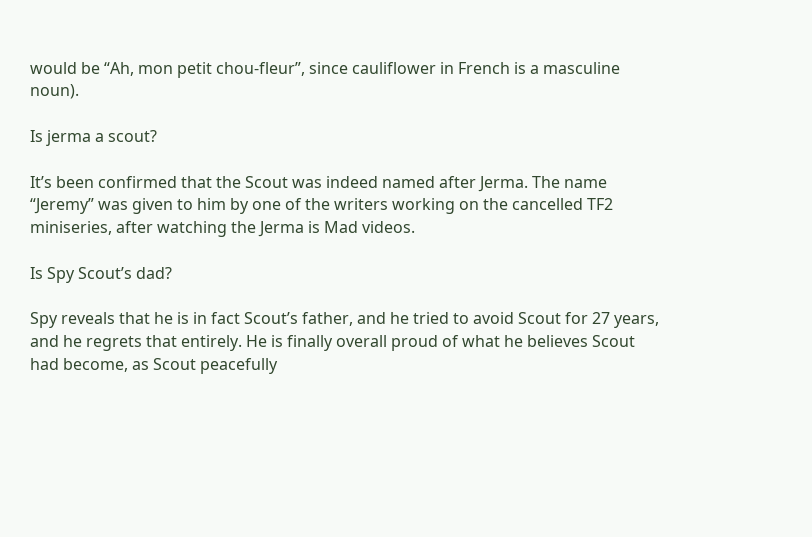would be “Ah, mon petit chou-fleur”, since cauliflower in French is a masculine noun).

Is jerma a scout?

It’s been confirmed that the Scout was indeed named after Jerma. The name “Jeremy” was given to him by one of the writers working on the cancelled TF2 miniseries, after watching the Jerma is Mad videos.

Is Spy Scout’s dad?

Spy reveals that he is in fact Scout’s father, and he tried to avoid Scout for 27 years, and he regrets that entirely. He is finally overall proud of what he believes Scout had become, as Scout peacefully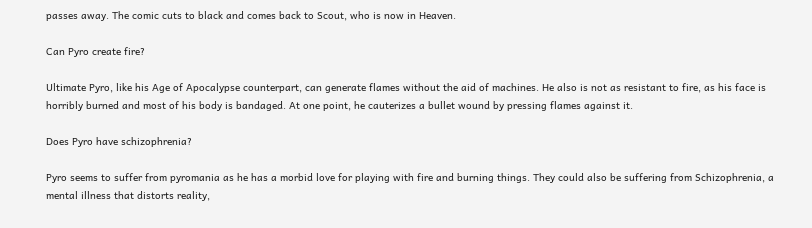passes away. The comic cuts to black and comes back to Scout, who is now in Heaven.

Can Pyro create fire?

Ultimate Pyro, like his Age of Apocalypse counterpart, can generate flames without the aid of machines. He also is not as resistant to fire, as his face is horribly burned and most of his body is bandaged. At one point, he cauterizes a bullet wound by pressing flames against it.

Does Pyro have schizophrenia?

Pyro seems to suffer from pyromania as he has a morbid love for playing with fire and burning things. They could also be suffering from Schizophrenia, a mental illness that distorts reality,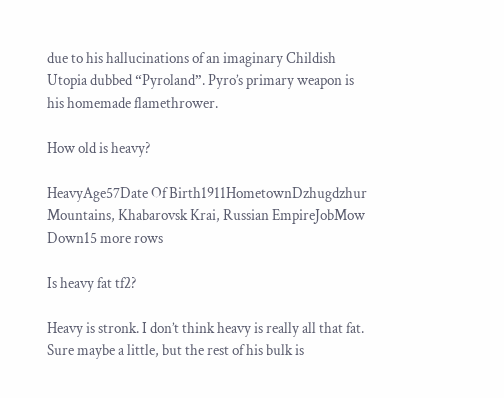due to his hallucinations of an imaginary Childish Utopia dubbed “Pyroland”. Pyro’s primary weapon is his homemade flamethrower.

How old is heavy?

HeavyAge57Date Of Birth1911HometownDzhugdzhur Mountains, Khabarovsk Krai, Russian EmpireJobMow Down15 more rows

Is heavy fat tf2?

Heavy is stronk. I don’t think heavy is really all that fat. Sure maybe a little, but the rest of his bulk is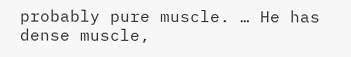probably pure muscle. … He has dense muscle,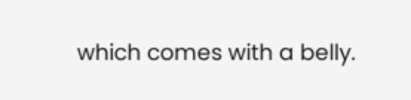which comes with a belly.